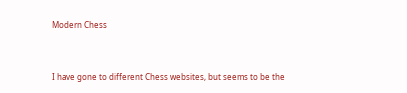Modern Chess


I have gone to different Chess websites, but seems to be the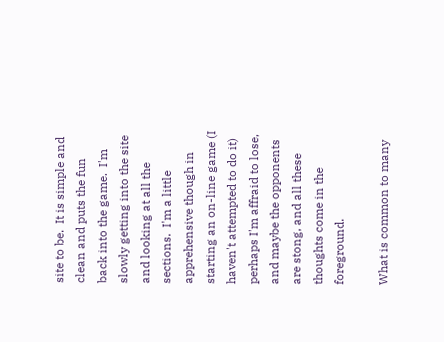site to be.  It is simple and clean and puts the fun back into the game.  I'm slowly getting into the site and looking at all the sections.  I'm a little apprehensive though in starting an on-line game (I haven't attempted to do it) perhaps I'm affraid to lose, and maybe the opponents are stong, and all these thoughts come in the foreground.

What is common to many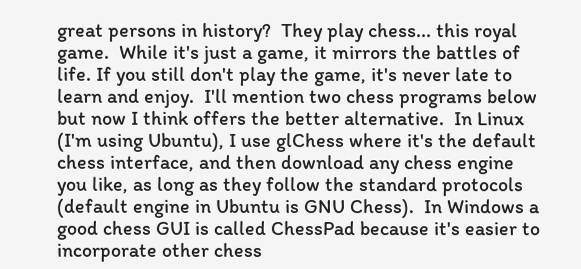great persons in history?  They play chess... this royal game.  While it's just a game, it mirrors the battles of life. If you still don't play the game, it's never late to learn and enjoy.  I'll mention two chess programs below but now I think offers the better alternative.  In Linux (I'm using Ubuntu), I use glChess where it's the default chess interface, and then download any chess engine you like, as long as they follow the standard protocols (default engine in Ubuntu is GNU Chess).  In Windows a good chess GUI is called ChessPad because it's easier to incorporate other chess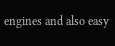engines and also easy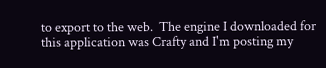to export to the web.  The engine I downloaded for this application was Crafty and I'm posting my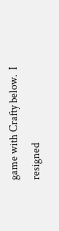game with Crafty below.  I resigned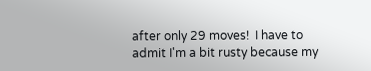after only 29 moves!  I have to admit I'm a bit rusty because my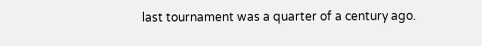last tournament was a quarter of a century ago.